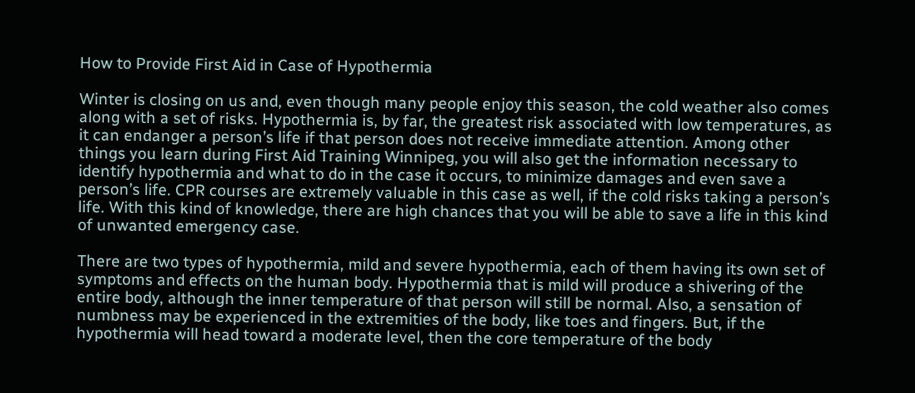How to Provide First Aid in Case of Hypothermia

Winter is closing on us and, even though many people enjoy this season, the cold weather also comes along with a set of risks. Hypothermia is, by far, the greatest risk associated with low temperatures, as it can endanger a person’s life if that person does not receive immediate attention. Among other things you learn during First Aid Training Winnipeg, you will also get the information necessary to identify hypothermia and what to do in the case it occurs, to minimize damages and even save a person’s life. CPR courses are extremely valuable in this case as well, if the cold risks taking a person’s life. With this kind of knowledge, there are high chances that you will be able to save a life in this kind of unwanted emergency case.

There are two types of hypothermia, mild and severe hypothermia, each of them having its own set of symptoms and effects on the human body. Hypothermia that is mild will produce a shivering of the entire body, although the inner temperature of that person will still be normal. Also, a sensation of numbness may be experienced in the extremities of the body, like toes and fingers. But, if the hypothermia will head toward a moderate level, then the core temperature of the body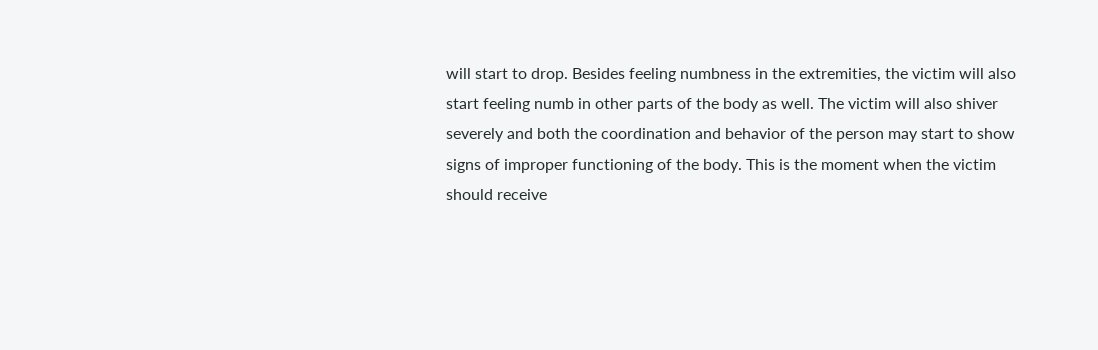will start to drop. Besides feeling numbness in the extremities, the victim will also start feeling numb in other parts of the body as well. The victim will also shiver severely and both the coordination and behavior of the person may start to show signs of improper functioning of the body. This is the moment when the victim should receive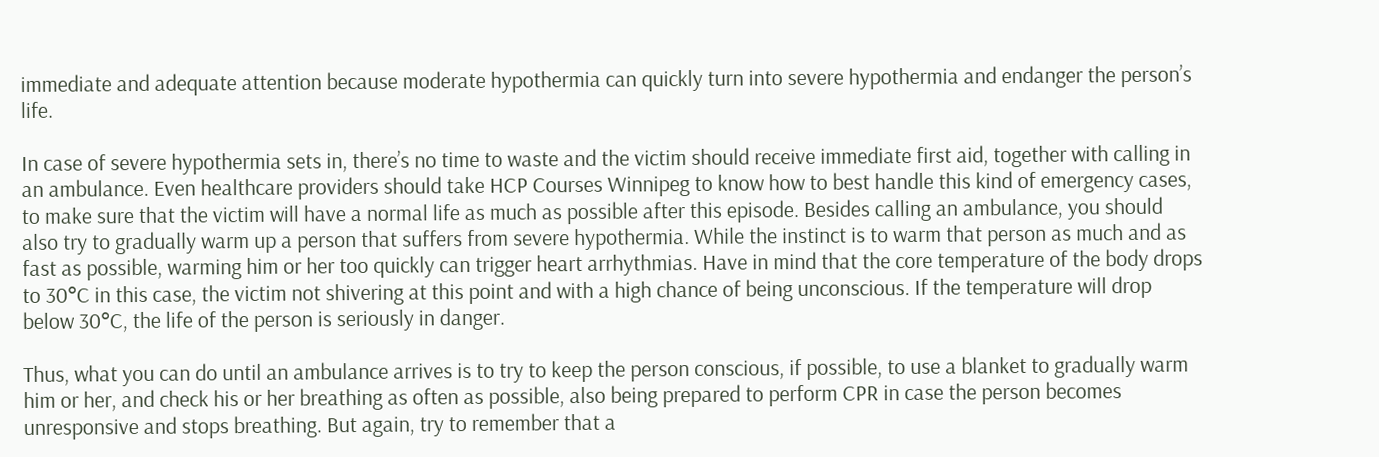immediate and adequate attention because moderate hypothermia can quickly turn into severe hypothermia and endanger the person’s life.

In case of severe hypothermia sets in, there’s no time to waste and the victim should receive immediate first aid, together with calling in an ambulance. Even healthcare providers should take HCP Courses Winnipeg to know how to best handle this kind of emergency cases, to make sure that the victim will have a normal life as much as possible after this episode. Besides calling an ambulance, you should also try to gradually warm up a person that suffers from severe hypothermia. While the instinct is to warm that person as much and as fast as possible, warming him or her too quickly can trigger heart arrhythmias. Have in mind that the core temperature of the body drops to 30°C in this case, the victim not shivering at this point and with a high chance of being unconscious. If the temperature will drop below 30°C, the life of the person is seriously in danger.

Thus, what you can do until an ambulance arrives is to try to keep the person conscious, if possible, to use a blanket to gradually warm him or her, and check his or her breathing as often as possible, also being prepared to perform CPR in case the person becomes unresponsive and stops breathing. But again, try to remember that a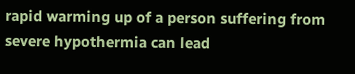rapid warming up of a person suffering from severe hypothermia can lead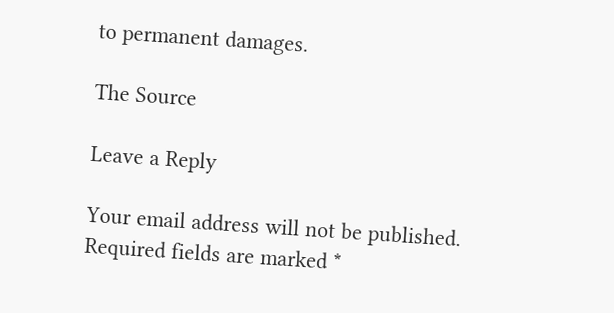to permanent damages.

The Source

Leave a Reply

Your email address will not be published. Required fields are marked *